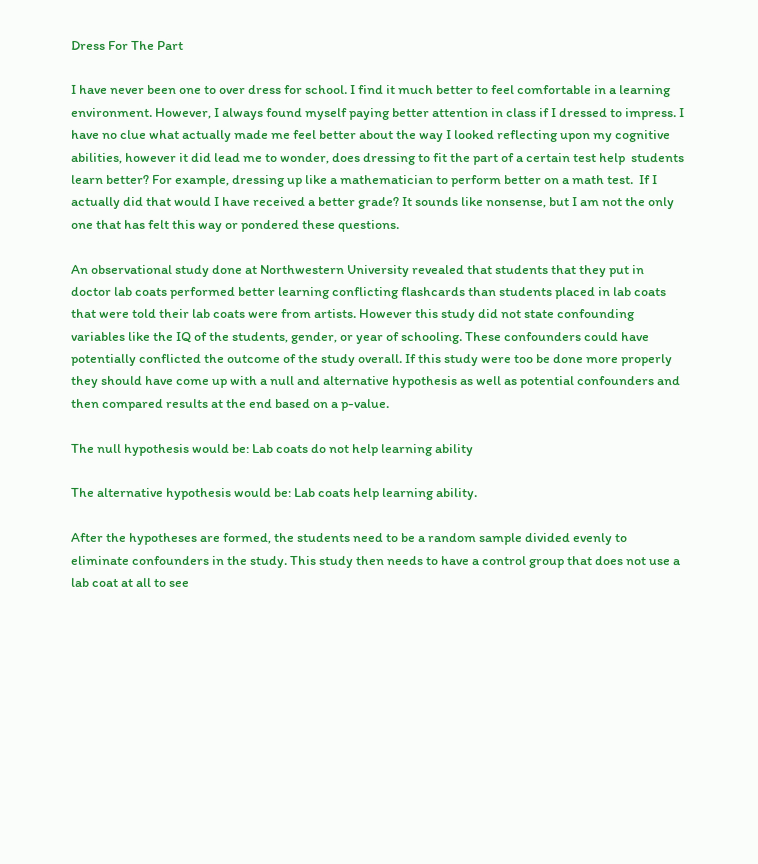Dress For The Part

I have never been one to over dress for school. I find it much better to feel comfortable in a learning environment. However, I always found myself paying better attention in class if I dressed to impress. I have no clue what actually made me feel better about the way I looked reflecting upon my cognitive abilities, however it did lead me to wonder, does dressing to fit the part of a certain test help  students learn better? For example, dressing up like a mathematician to perform better on a math test.  If I actually did that would I have received a better grade? It sounds like nonsense, but I am not the only one that has felt this way or pondered these questions.

An observational study done at Northwestern University revealed that students that they put in doctor lab coats performed better learning conflicting flashcards than students placed in lab coats that were told their lab coats were from artists. However this study did not state confounding variables like the IQ of the students, gender, or year of schooling. These confounders could have potentially conflicted the outcome of the study overall. If this study were too be done more properly they should have come up with a null and alternative hypothesis as well as potential confounders and then compared results at the end based on a p-value.

The null hypothesis would be: Lab coats do not help learning ability

The alternative hypothesis would be: Lab coats help learning ability.

After the hypotheses are formed, the students need to be a random sample divided evenly to eliminate confounders in the study. This study then needs to have a control group that does not use a lab coat at all to see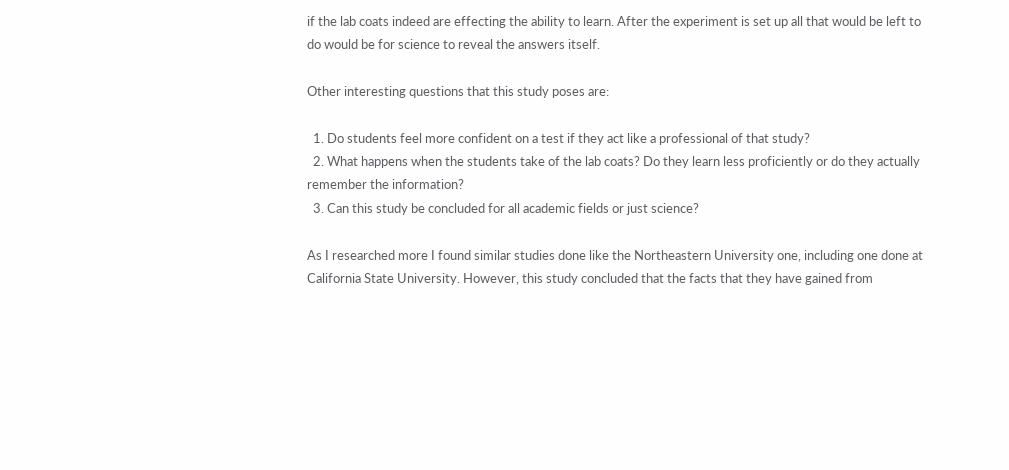if the lab coats indeed are effecting the ability to learn. After the experiment is set up all that would be left to do would be for science to reveal the answers itself.

Other interesting questions that this study poses are:

  1. Do students feel more confident on a test if they act like a professional of that study?
  2. What happens when the students take of the lab coats? Do they learn less proficiently or do they actually remember the information?
  3. Can this study be concluded for all academic fields or just science?

As I researched more I found similar studies done like the Northeastern University one, including one done at California State University. However, this study concluded that the facts that they have gained from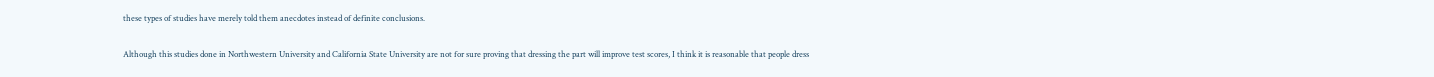these types of studies have merely told them anecdotes instead of definite conclusions.

Although this studies done in Northwestern University and California State University are not for sure proving that dressing the part will improve test scores, I think it is reasonable that people dress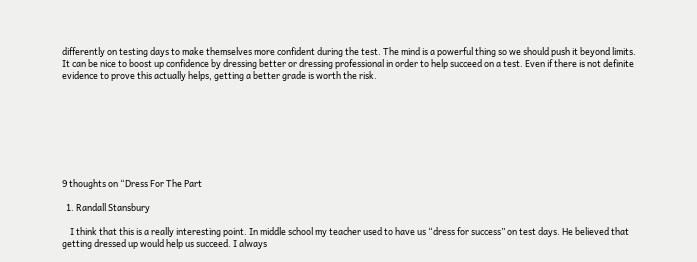differently on testing days to make themselves more confident during the test. The mind is a powerful thing so we should push it beyond limits. It can be nice to boost up confidence by dressing better or dressing professional in order to help succeed on a test. Even if there is not definite evidence to prove this actually helps, getting a better grade is worth the risk.








9 thoughts on “Dress For The Part

  1. Randall Stansbury

    I think that this is a really interesting point. In middle school my teacher used to have us “dress for success” on test days. He believed that getting dressed up would help us succeed. I always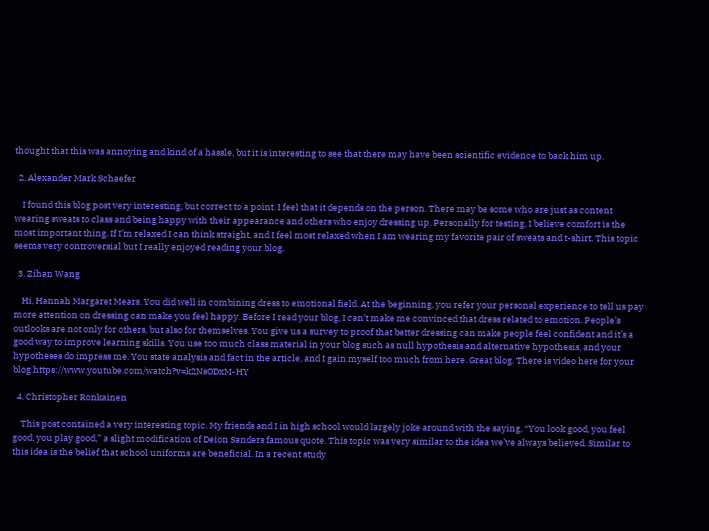thought that this was annoying and kind of a hassle, but it is interesting to see that there may have been scientific evidence to back him up.

  2. Alexander Mark Schaefer

    I found this blog post very interesting, but correct to a point. I feel that it depends on the person. There may be some who are just as content wearing sweats to class and being happy with their appearance and others who enjoy dressing up. Personally for testing, I believe comfort is the most important thing. If I’m relaxed I can think straight, and I feel most relaxed when I am wearing my favorite pair of sweats and t-shirt. This topic seems very controversial but I really enjoyed reading your blog.

  3. Zihan Wang

    Hi, Hannah Margaret Mears. You did well in combining dress to emotional field. At the beginning, you refer your personal experience to tell us pay more attention on dressing can make you feel happy. Before I read your blog, I can’t make me convinced that dress related to emotion. People’s outlooks are not only for others, but also for themselves. You give us a survey to proof that better dressing can make people feel confident and it’s a good way to improve learning skills. You use too much class material in your blog such as null hypothesis and alternative hypothesis, and your hypotheses do impress me. You state analysis and fact in the article, and I gain myself too much from here. Great blog. There is video here for your blog https://www.youtube.com/watch?v=k2NsODxM-HY

  4. Christopher Ronkainen

    This post contained a very interesting topic. My friends and I in high school would largely joke around with the saying, “You look good, you feel good, you play good,” a slight modification of Deion Sanders famous quote. This topic was very similar to the idea we’ve always believed. Similar to this idea is the belief that school uniforms are beneficial. In a recent study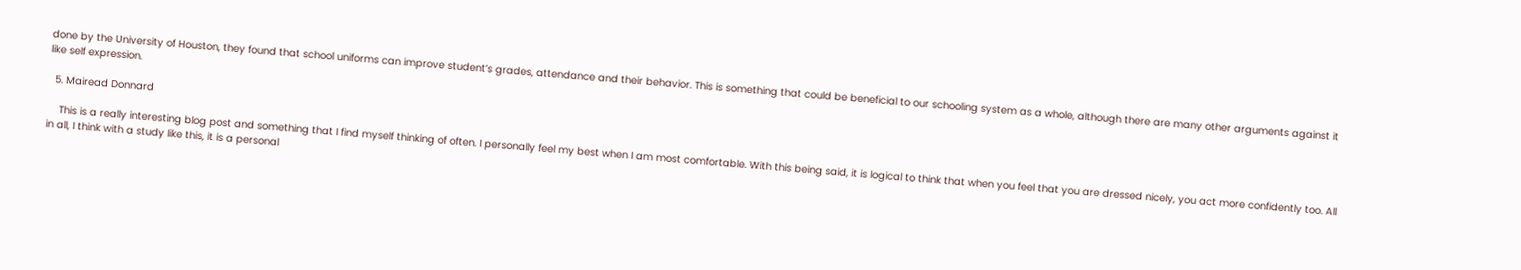done by the University of Houston, they found that school uniforms can improve student’s grades, attendance and their behavior. This is something that could be beneficial to our schooling system as a whole, although there are many other arguments against it like self expression.

  5. Mairead Donnard

    This is a really interesting blog post and something that I find myself thinking of often. I personally feel my best when I am most comfortable. With this being said, it is logical to think that when you feel that you are dressed nicely, you act more confidently too. All in all, I think with a study like this, it is a personal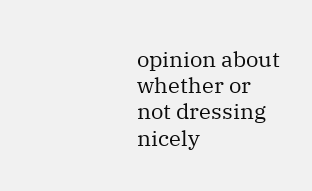opinion about whether or not dressing nicely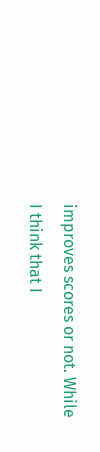improves scores or not. While I think that I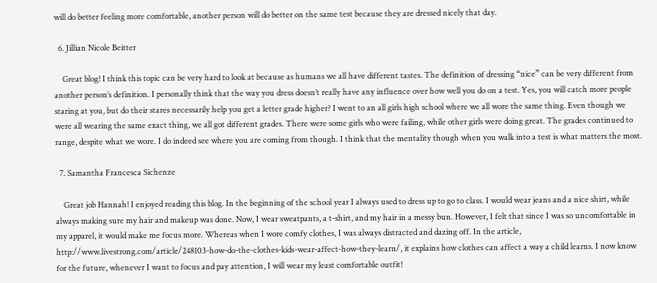will do better feeling more comfortable, another person will do better on the same test because they are dressed nicely that day.

  6. Jillian Nicole Beitter

    Great blog! I think this topic can be very hard to look at because as humans we all have different tastes. The definition of dressing “nice” can be very different from another person’s definition. I personally think that the way you dress doesn’t really have any influence over how well you do on a test. Yes, you will catch more people staring at you, but do their stares necessarily help you get a letter grade higher? I went to an all girls high school where we all wore the same thing. Even though we were all wearing the same exact thing, we all got different grades. There were some girls who were failing, while other girls were doing great. The grades continued to range, despite what we wore. I do indeed see where you are coming from though. I think that the mentality though when you walk into a test is what matters the most.

  7. Samantha Francesca Sichenze

    Great job Hannah! I enjoyed reading this blog. In the beginning of the school year I always used to dress up to go to class. I would wear jeans and a nice shirt, while always making sure my hair and makeup was done. Now, I wear sweatpants, a t-shirt, and my hair in a messy bun. However, I felt that since I was so uncomfortable in my apparel, it would make me focus more. Whereas when I wore comfy clothes, I was always distracted and dazing off. In the article, http://www.livestrong.com/article/248103-how-do-the-clothes-kids-wear-affect-how-they-learn/, it explains how clothes can affect a way a child learns. I now know for the future, whenever I want to focus and pay attention, I will wear my least comfortable outfit!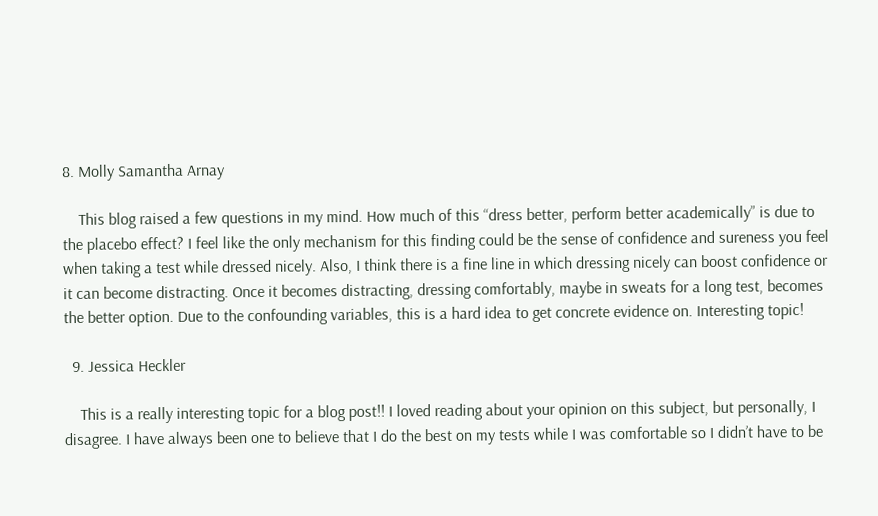8. Molly Samantha Arnay

    This blog raised a few questions in my mind. How much of this “dress better, perform better academically” is due to the placebo effect? I feel like the only mechanism for this finding could be the sense of confidence and sureness you feel when taking a test while dressed nicely. Also, I think there is a fine line in which dressing nicely can boost confidence or it can become distracting. Once it becomes distracting, dressing comfortably, maybe in sweats for a long test, becomes the better option. Due to the confounding variables, this is a hard idea to get concrete evidence on. Interesting topic!

  9. Jessica Heckler

    This is a really interesting topic for a blog post!! I loved reading about your opinion on this subject, but personally, I disagree. I have always been one to believe that I do the best on my tests while I was comfortable so I didn’t have to be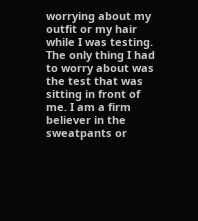worrying about my outfit or my hair while I was testing. The only thing I had to worry about was the test that was sitting in front of me. I am a firm believer in the sweatpants or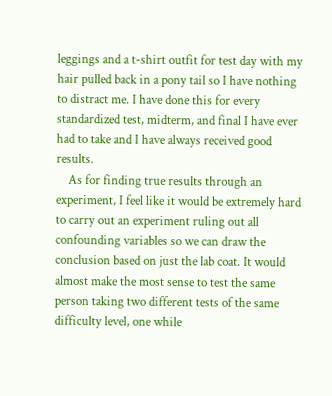leggings and a t-shirt outfit for test day with my hair pulled back in a pony tail so I have nothing to distract me. I have done this for every standardized test, midterm, and final I have ever had to take and I have always received good results.
    As for finding true results through an experiment, I feel like it would be extremely hard to carry out an experiment ruling out all confounding variables so we can draw the conclusion based on just the lab coat. It would almost make the most sense to test the same person taking two different tests of the same difficulty level, one while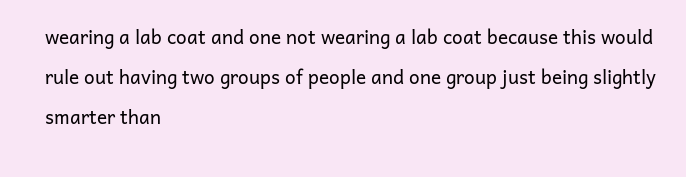wearing a lab coat and one not wearing a lab coat because this would rule out having two groups of people and one group just being slightly smarter than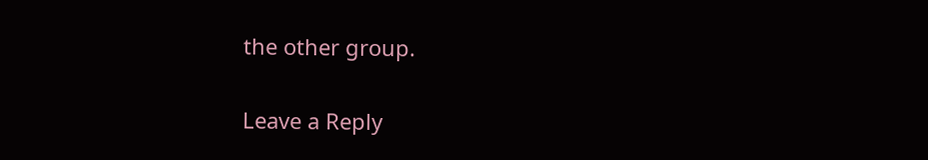the other group.

Leave a Reply